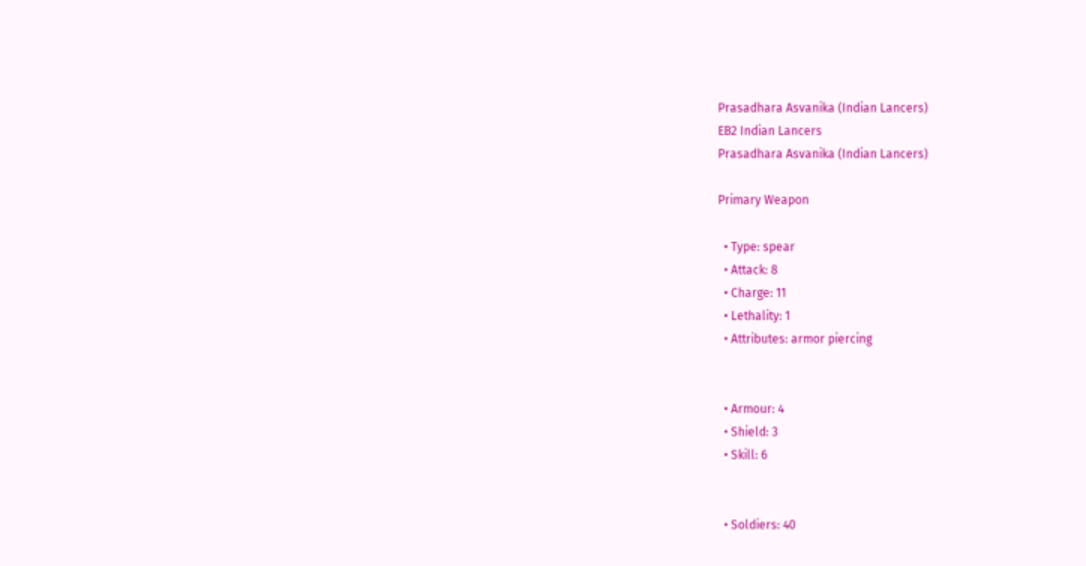Prasadhara Asvanika (Indian Lancers)
EB2 Indian Lancers
Prasadhara Asvanika (Indian Lancers)

Primary Weapon

  • Type: spear
  • Attack: 8
  • Charge: 11
  • Lethality: 1
  • Attributes: armor piercing


  • Armour: 4
  • Shield: 3
  • Skill: 6


  • Soldiers: 40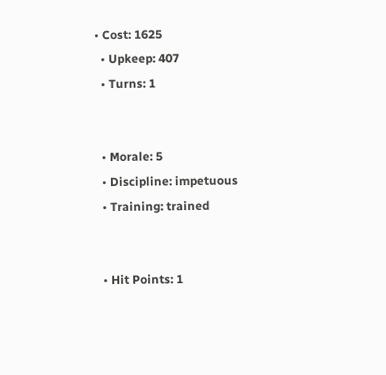• Cost: 1625
  • Upkeep: 407
  • Turns: 1


  • Morale: 5
  • Discipline: impetuous
  • Training: trained


  • Hit Points: 1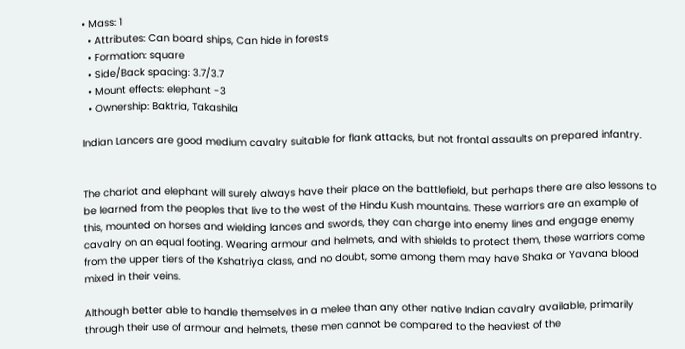• Mass: 1
  • Attributes: Can board ships, Can hide in forests
  • Formation: square
  • Side/Back spacing: 3.7/3.7
  • Mount effects: elephant -3
  • Ownership: Baktria, Takashila

Indian Lancers are good medium cavalry suitable for flank attacks, but not frontal assaults on prepared infantry.


The chariot and elephant will surely always have their place on the battlefield, but perhaps there are also lessons to be learned from the peoples that live to the west of the Hindu Kush mountains. These warriors are an example of this, mounted on horses and wielding lances and swords, they can charge into enemy lines and engage enemy cavalry on an equal footing. Wearing armour and helmets, and with shields to protect them, these warriors come from the upper tiers of the Kshatriya class, and no doubt, some among them may have Shaka or Yavana blood mixed in their veins.

Although better able to handle themselves in a melee than any other native Indian cavalry available, primarily through their use of armour and helmets, these men cannot be compared to the heaviest of the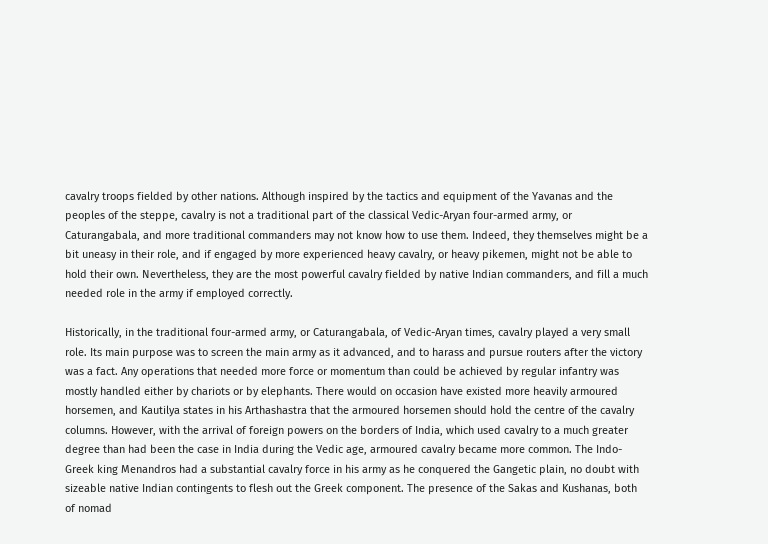cavalry troops fielded by other nations. Although inspired by the tactics and equipment of the Yavanas and the peoples of the steppe, cavalry is not a traditional part of the classical Vedic-Aryan four-armed army, or Caturangabala, and more traditional commanders may not know how to use them. Indeed, they themselves might be a bit uneasy in their role, and if engaged by more experienced heavy cavalry, or heavy pikemen, might not be able to hold their own. Nevertheless, they are the most powerful cavalry fielded by native Indian commanders, and fill a much needed role in the army if employed correctly.

Historically, in the traditional four-armed army, or Caturangabala, of Vedic-Aryan times, cavalry played a very small role. Its main purpose was to screen the main army as it advanced, and to harass and pursue routers after the victory was a fact. Any operations that needed more force or momentum than could be achieved by regular infantry was mostly handled either by chariots or by elephants. There would on occasion have existed more heavily armoured horsemen, and Kautilya states in his Arthashastra that the armoured horsemen should hold the centre of the cavalry columns. However, with the arrival of foreign powers on the borders of India, which used cavalry to a much greater degree than had been the case in India during the Vedic age, armoured cavalry became more common. The Indo-Greek king Menandros had a substantial cavalry force in his army as he conquered the Gangetic plain, no doubt with sizeable native Indian contingents to flesh out the Greek component. The presence of the Sakas and Kushanas, both of nomad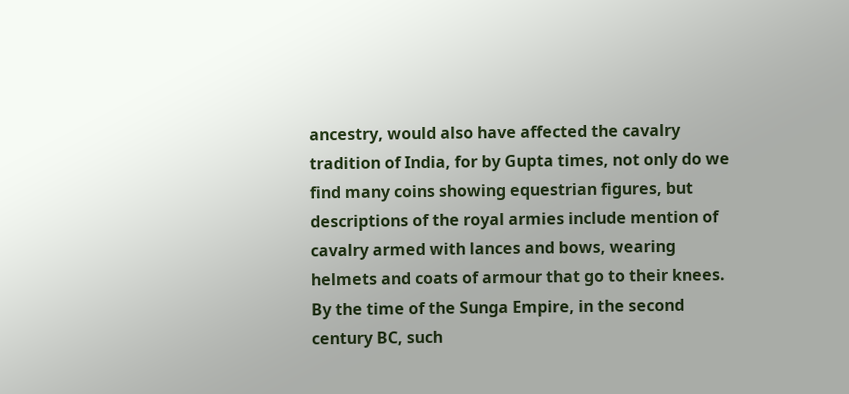ancestry, would also have affected the cavalry tradition of India, for by Gupta times, not only do we find many coins showing equestrian figures, but descriptions of the royal armies include mention of cavalry armed with lances and bows, wearing helmets and coats of armour that go to their knees. By the time of the Sunga Empire, in the second century BC, such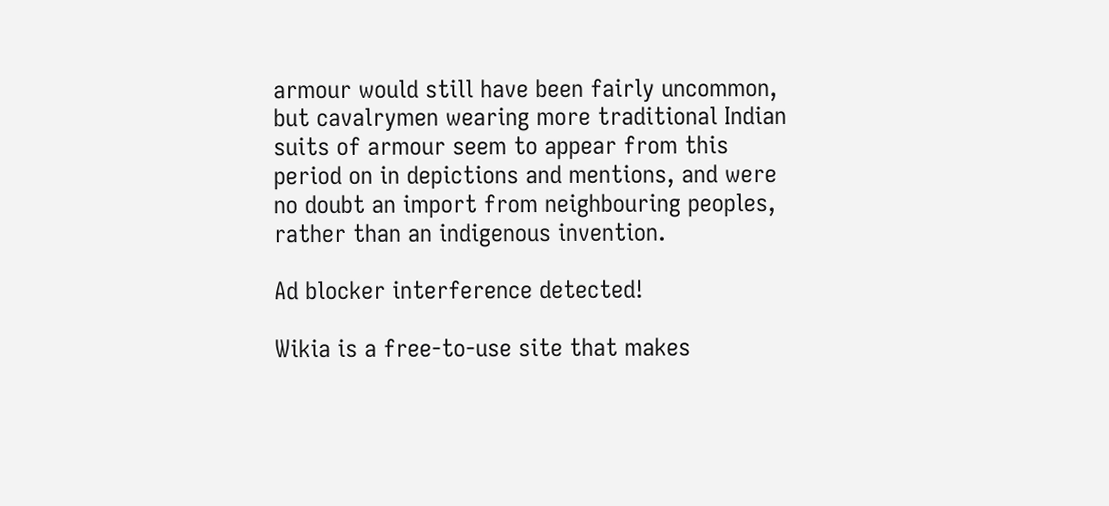armour would still have been fairly uncommon, but cavalrymen wearing more traditional Indian suits of armour seem to appear from this period on in depictions and mentions, and were no doubt an import from neighbouring peoples, rather than an indigenous invention.

Ad blocker interference detected!

Wikia is a free-to-use site that makes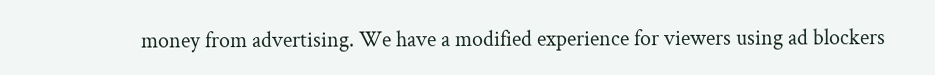money from advertising. We have a modified experience for viewers using ad blockers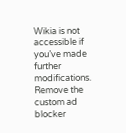Wikia is not accessible if you’ve made further modifications. Remove the custom ad blocker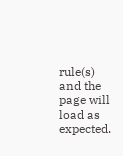rule(s) and the page will load as expected.